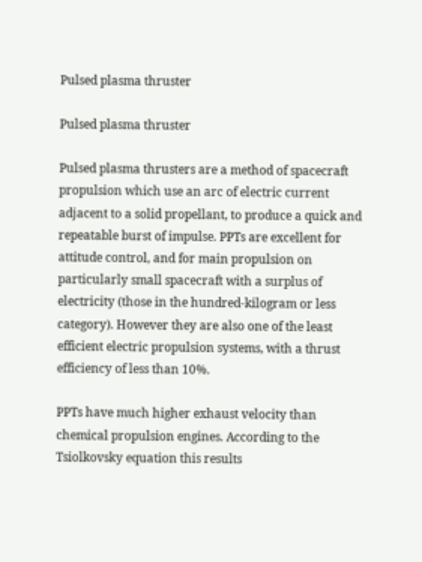Pulsed plasma thruster

Pulsed plasma thruster

Pulsed plasma thrusters are a method of spacecraft propulsion which use an arc of electric current adjacent to a solid propellant, to produce a quick and repeatable burst of impulse. PPTs are excellent for attitude control, and for main propulsion on particularly small spacecraft with a surplus of electricity (those in the hundred-kilogram or less category). However they are also one of the least efficient electric propulsion systems, with a thrust efficiency of less than 10%.

PPTs have much higher exhaust velocity than chemical propulsion engines. According to the Tsiolkovsky equation this results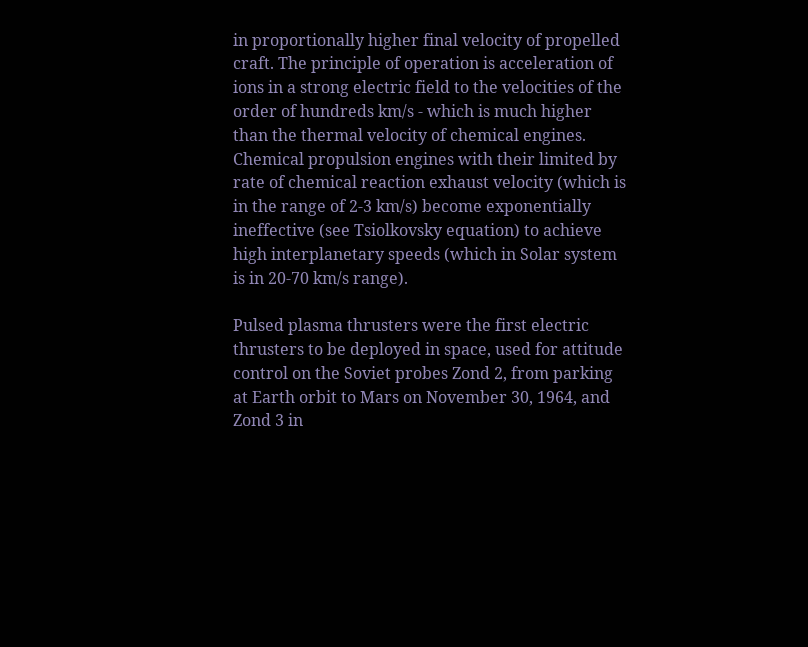in proportionally higher final velocity of propelled craft. The principle of operation is acceleration of ions in a strong electric field to the velocities of the order of hundreds km/s - which is much higher than the thermal velocity of chemical engines. Chemical propulsion engines with their limited by rate of chemical reaction exhaust velocity (which is in the range of 2-3 km/s) become exponentially ineffective (see Tsiolkovsky equation) to achieve high interplanetary speeds (which in Solar system is in 20-70 km/s range).

Pulsed plasma thrusters were the first electric thrusters to be deployed in space, used for attitude control on the Soviet probes Zond 2, from parking at Earth orbit to Mars on November 30, 1964, and Zond 3 in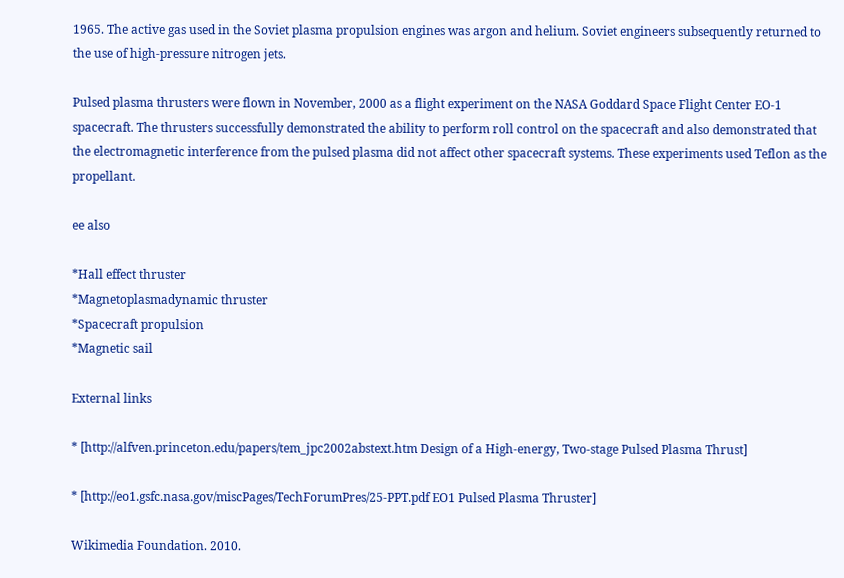1965. The active gas used in the Soviet plasma propulsion engines was argon and helium. Soviet engineers subsequently returned to the use of high-pressure nitrogen jets.

Pulsed plasma thrusters were flown in November, 2000 as a flight experiment on the NASA Goddard Space Flight Center EO-1 spacecraft. The thrusters successfully demonstrated the ability to perform roll control on the spacecraft and also demonstrated that the electromagnetic interference from the pulsed plasma did not affect other spacecraft systems. These experiments used Teflon as the propellant.

ee also

*Hall effect thruster
*Magnetoplasmadynamic thruster
*Spacecraft propulsion
*Magnetic sail

External links

* [http://alfven.princeton.edu/papers/tem_jpc2002abstext.htm Design of a High-energy, Two-stage Pulsed Plasma Thrust]

* [http://eo1.gsfc.nasa.gov/miscPages/TechForumPres/25-PPT.pdf EO1 Pulsed Plasma Thruster]

Wikimedia Foundation. 2010.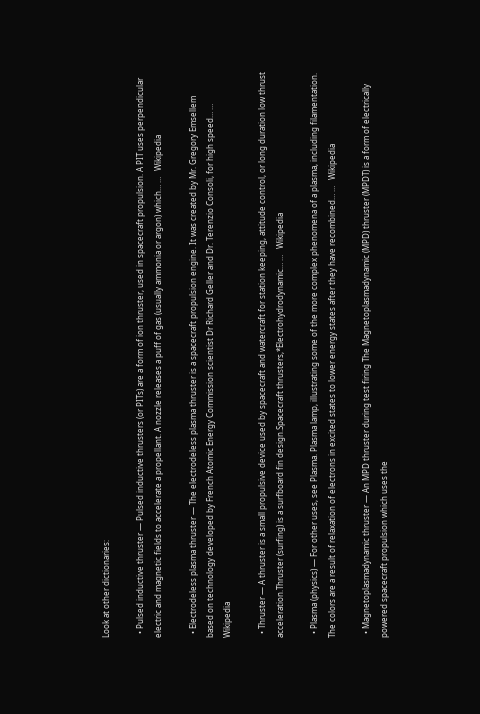Look at other dictionaries:

  • Pulsed inductive thruster — Pulsed inductive thrusters (or PITs) are a form of ion thruster, used in spacecraft propulsion. A PIT uses perpendicular electric and magnetic fields to accelerate a propellant. A nozzle releases a puff of gas (usually ammonia or argon) which… …   Wikipedia

  • Electrodeless plasma thruster — The electrodeless plasma thruster is a spacecraft propulsion engine. It was created by Mr. Gregory Emsellem based on technology developed by French Atomic Energy Commission scientist Dr Richard Geller and Dr. Terenzio Consoli, for high speed… …   Wikipedia

  • Thruster — A thruster is a small propulsive device used by spacecraft and watercraft for station keeping, attitude control, or long duration low thrust acceleration.Thruster (surfing) is a surfboard fin design.Spacecraft thrusters,*Electrohydrodynamic… …   Wikipedia

  • Plasma (physics) — For other uses, see Plasma. Plasma lamp, illustrating some of the more complex phenomena of a plasma, including filamentation. The colors are a result of relaxation of electrons in excited states to lower energy states after they have recombined… …   Wikipedia

  • Magnetoplasmadynamic thruster — An MPD thruster during test firing The Magnetoplasmadynamic (MPD) thruster (MPDT) is a form of electrically powered spacecraft propulsion which uses the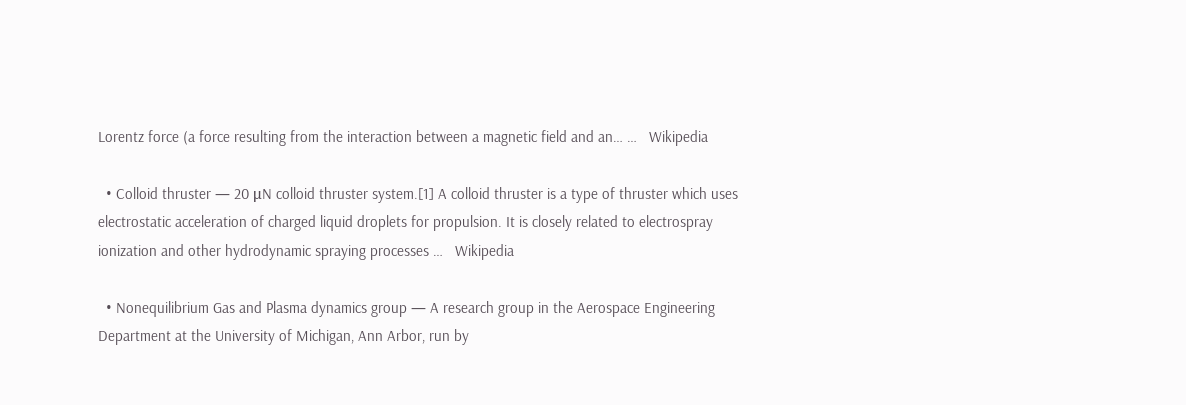Lorentz force (a force resulting from the interaction between a magnetic field and an… …   Wikipedia

  • Colloid thruster — 20 μN colloid thruster system.[1] A colloid thruster is a type of thruster which uses electrostatic acceleration of charged liquid droplets for propulsion. It is closely related to electrospray ionization and other hydrodynamic spraying processes …   Wikipedia

  • Nonequilibrium Gas and Plasma dynamics group — A research group in the Aerospace Engineering Department at the University of Michigan, Ann Arbor, run by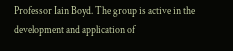Professor Iain Boyd. The group is active in the development and application of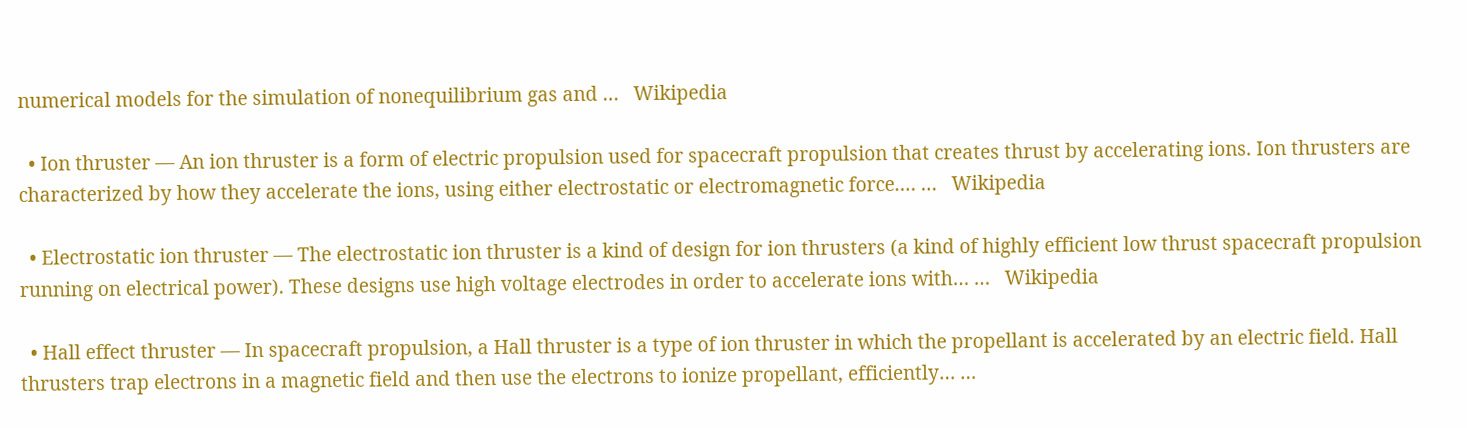numerical models for the simulation of nonequilibrium gas and …   Wikipedia

  • Ion thruster — An ion thruster is a form of electric propulsion used for spacecraft propulsion that creates thrust by accelerating ions. Ion thrusters are characterized by how they accelerate the ions, using either electrostatic or electromagnetic force.… …   Wikipedia

  • Electrostatic ion thruster — The electrostatic ion thruster is a kind of design for ion thrusters (a kind of highly efficient low thrust spacecraft propulsion running on electrical power). These designs use high voltage electrodes in order to accelerate ions with… …   Wikipedia

  • Hall effect thruster — In spacecraft propulsion, a Hall thruster is a type of ion thruster in which the propellant is accelerated by an electric field. Hall thrusters trap electrons in a magnetic field and then use the electrons to ionize propellant, efficiently… …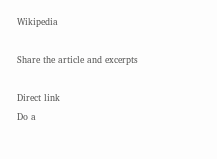Wikipedia

Share the article and excerpts

Direct link
Do a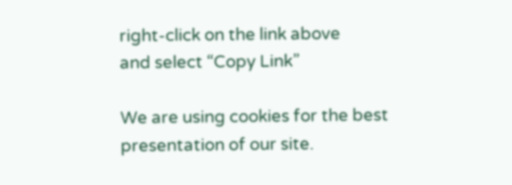right-click on the link above
and select “Copy Link”

We are using cookies for the best presentation of our site.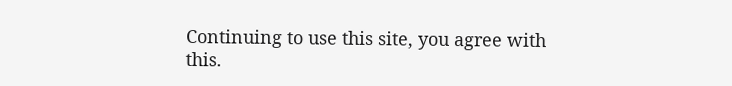Continuing to use this site, you agree with this.